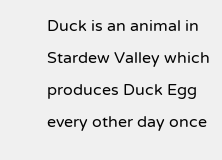Duck is an animal in Stardew Valley which produces Duck Egg every other day once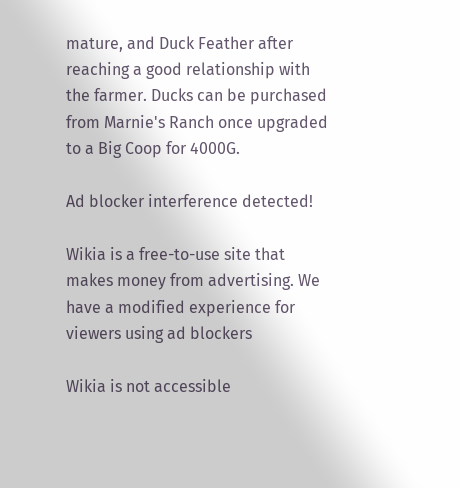mature, and Duck Feather after reaching a good relationship with the farmer. Ducks can be purchased from Marnie's Ranch once upgraded to a Big Coop for 4000G.

Ad blocker interference detected!

Wikia is a free-to-use site that makes money from advertising. We have a modified experience for viewers using ad blockers

Wikia is not accessible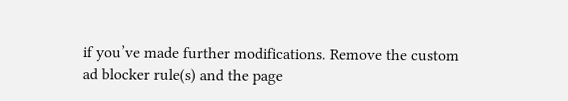if you’ve made further modifications. Remove the custom ad blocker rule(s) and the page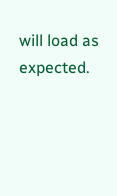will load as expected.